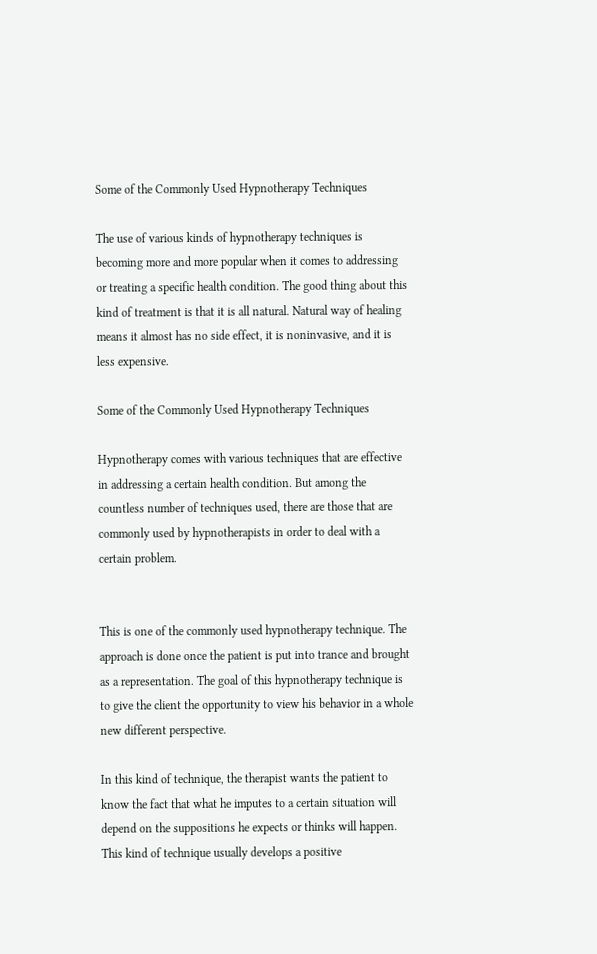Some of the Commonly Used Hypnotherapy Techniques

The use of various kinds of hypnotherapy techniques is becoming more and more popular when it comes to addressing or treating a specific health condition. The good thing about this kind of treatment is that it is all natural. Natural way of healing means it almost has no side effect, it is noninvasive, and it is less expensive.

Some of the Commonly Used Hypnotherapy Techniques

Hypnotherapy comes with various techniques that are effective in addressing a certain health condition. But among the countless number of techniques used, there are those that are commonly used by hypnotherapists in order to deal with a certain problem.


This is one of the commonly used hypnotherapy technique. The approach is done once the patient is put into trance and brought as a representation. The goal of this hypnotherapy technique is to give the client the opportunity to view his behavior in a whole new different perspective.

In this kind of technique, the therapist wants the patient to know the fact that what he imputes to a certain situation will depend on the suppositions he expects or thinks will happen. This kind of technique usually develops a positive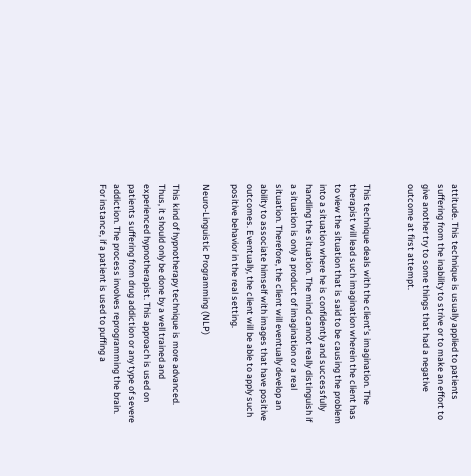attitude. This technique is usually applied to patients suffering from the inability to strive or to make an effort to give another try to some things that had a negative outcome at first attempt.


This technique deals with the client’s imagination. The therapist will lead such imagination wherein the client has to view the situation that is said to be causing the problem into a situation where he is confidently and successfully handling the situation. The mind cannot really distinguish if a situation is only a product of imagination or a real situation. Therefore, the client will eventually develop an ability to associate himself with images that have positive outcomes. Eventually, the client will be able to apply such positive behavior in the real setting.

Neuro-Linguistic Programming (NLP)

This kind of hypnotherapy technique is more advanced. Thus, it should only be done by a well trained and experienced hypnotherapist. This approach is used on patients suffering from drug addiction or any type of severe addiction. The process involves reprogramming the brain. For instance, if a patient is used to puffing a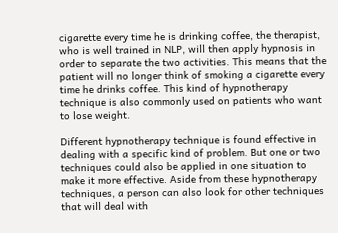cigarette every time he is drinking coffee, the therapist, who is well trained in NLP, will then apply hypnosis in order to separate the two activities. This means that the patient will no longer think of smoking a cigarette every time he drinks coffee. This kind of hypnotherapy technique is also commonly used on patients who want to lose weight.

Different hypnotherapy technique is found effective in dealing with a specific kind of problem. But one or two techniques could also be applied in one situation to make it more effective. Aside from these hypnotherapy techniques, a person can also look for other techniques that will deal with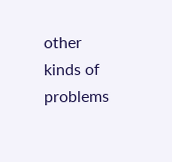other kinds of problems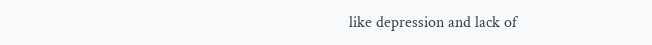like depression and lack of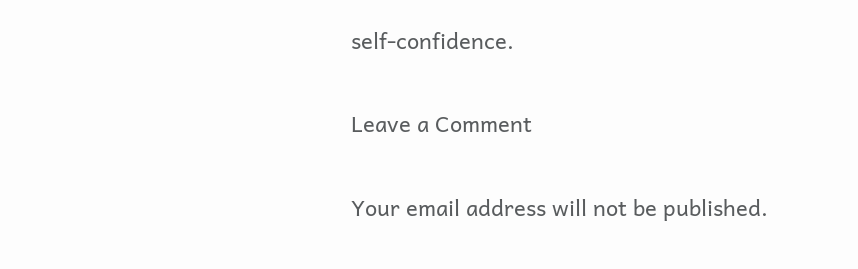self-confidence.

Leave a Comment

Your email address will not be published.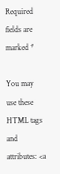Required fields are marked *

You may use these HTML tags and attributes: <a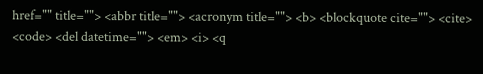href="" title=""> <abbr title=""> <acronym title=""> <b> <blockquote cite=""> <cite> <code> <del datetime=""> <em> <i> <q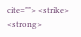cite=""> <strike> <strong>